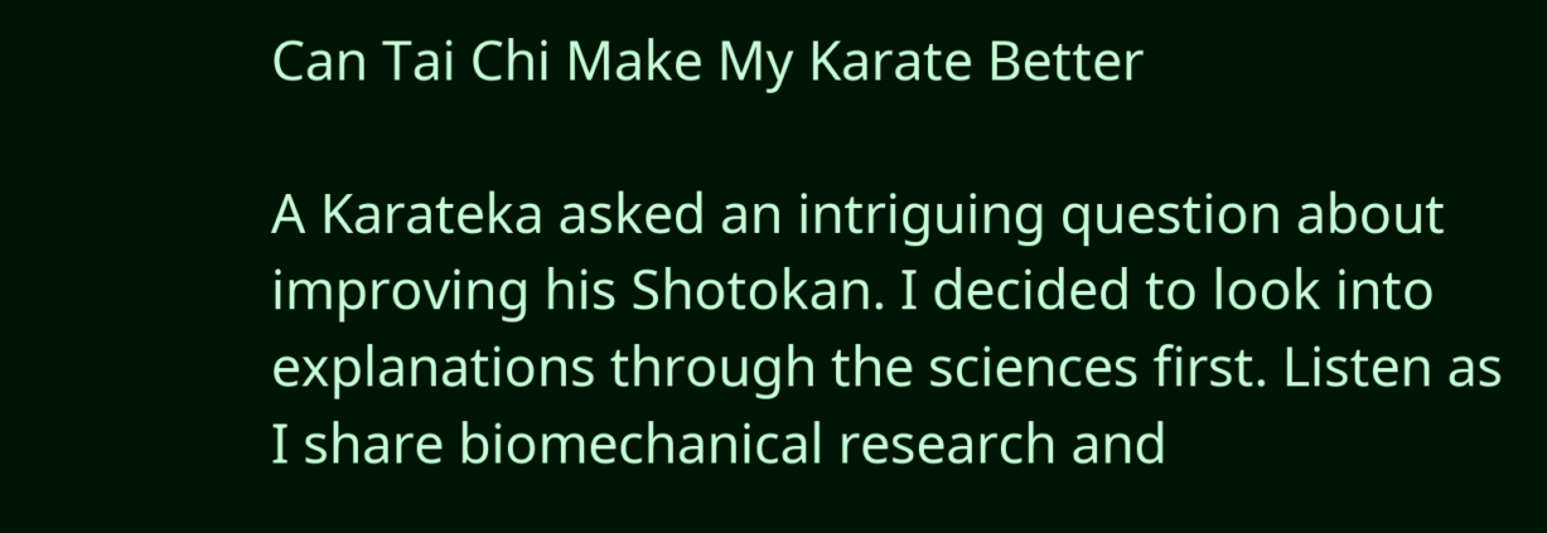Can Tai Chi Make My Karate Better

A Karateka asked an intriguing question about improving his Shotokan. I decided to look into explanations through the sciences first. Listen as I share biomechanical research and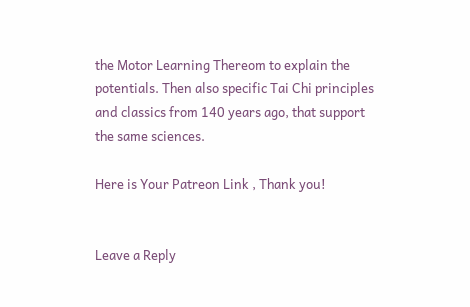the Motor Learning Thereom to explain the potentials. Then also specific Tai Chi principles and classics from 140 years ago, that support the same sciences.

Here is Your Patreon Link , Thank you!


Leave a Reply